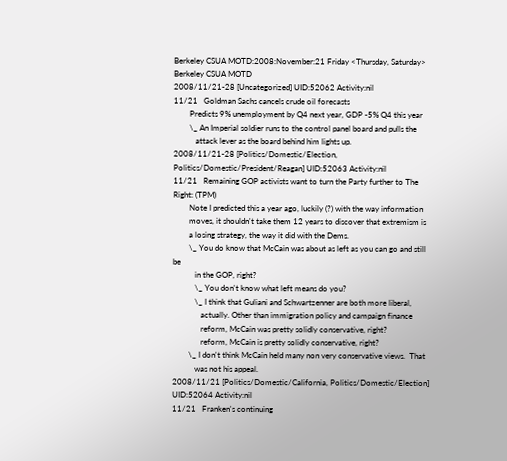Berkeley CSUA MOTD:2008:November:21 Friday <Thursday, Saturday>
Berkeley CSUA MOTD
2008/11/21-28 [Uncategorized] UID:52062 Activity:nil
11/21   Goldman Sachs cancels crude oil forecasts
        Predicts 9% unemployment by Q4 next year, GDP -5% Q4 this year
        \_ An Imperial soldier runs to the control panel board and pulls the
           attack lever as the board behind him lights up.
2008/11/21-28 [Politics/Domestic/Election, Politics/Domestic/President/Reagan] UID:52063 Activity:nil
11/21   Remaining GOP activists want to turn the Party further to The Right: (TPM)
        Note I predicted this a year ago, luckily (?) with the way information
        moves, it shouldn't take them 12 years to discover that extremism is
        a losing strategy, the way it did with the Dems.
        \_ You do know that McCain was about as left as you can go and still be
           in the GOP, right?
           \_ You don't know what left means do you?
           \_ I think that Guliani and Schwartzenner are both more liberal,
              actually. Other than immigration policy and campaign finance
              reform, McCain was pretty solidly conservative, right?
              reform, McCain is pretty solidly conservative, right?
        \_ I don't think McCain held many non very conservative views.  That
           was not his appeal.
2008/11/21 [Politics/Domestic/California, Politics/Domestic/Election] UID:52064 Activity:nil
11/21   Franken's continuing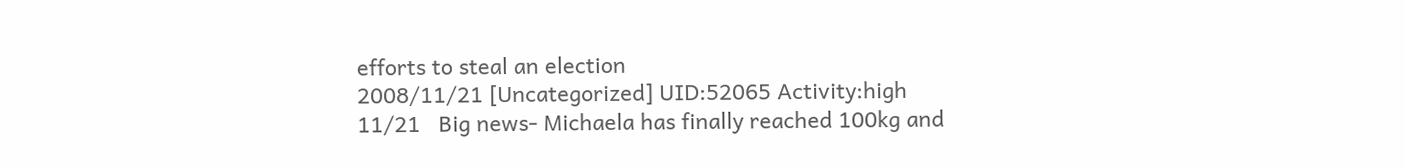efforts to steal an election
2008/11/21 [Uncategorized] UID:52065 Activity:high
11/21   Big news- Michaela has finally reached 100kg and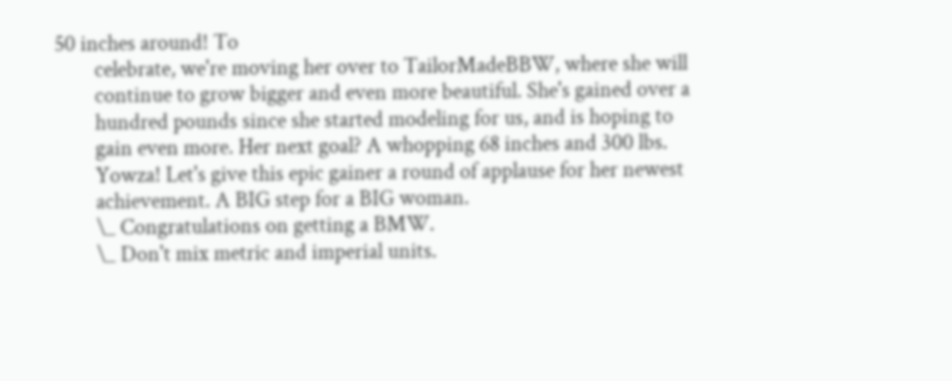50 inches around! To
        celebrate, we're moving her over to TailorMadeBBW, where she will
        continue to grow bigger and even more beautiful. She's gained over a
        hundred pounds since she started modeling for us, and is hoping to
        gain even more. Her next goal? A whopping 68 inches and 300 lbs.
        Yowza! Let's give this epic gainer a round of applause for her newest
        achievement. A BIG step for a BIG woman.
        \_ Congratulations on getting a BMW.
        \_ Don't mix metric and imperial units.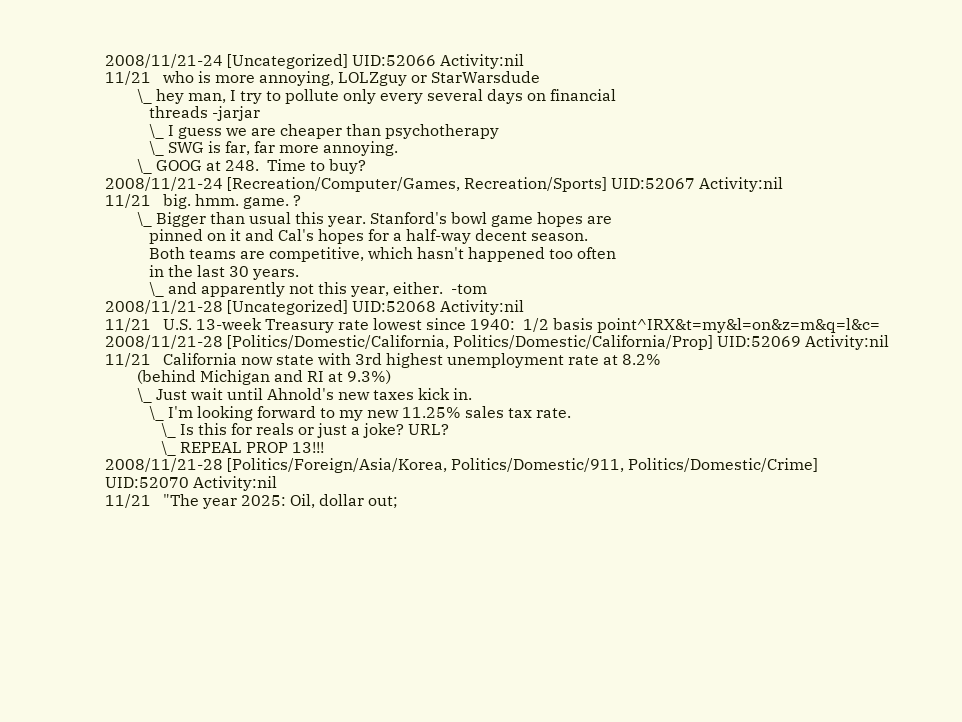2008/11/21-24 [Uncategorized] UID:52066 Activity:nil
11/21   who is more annoying, LOLZguy or StarWarsdude
        \_ hey man, I try to pollute only every several days on financial
           threads -jarjar
           \_ I guess we are cheaper than psychotherapy
           \_ SWG is far, far more annoying.
        \_ GOOG at 248.  Time to buy?
2008/11/21-24 [Recreation/Computer/Games, Recreation/Sports] UID:52067 Activity:nil
11/21   big. hmm. game. ?
        \_ Bigger than usual this year. Stanford's bowl game hopes are
           pinned on it and Cal's hopes for a half-way decent season.
           Both teams are competitive, which hasn't happened too often
           in the last 30 years.
           \_ and apparently not this year, either.  -tom
2008/11/21-28 [Uncategorized] UID:52068 Activity:nil
11/21   U.S. 13-week Treasury rate lowest since 1940:  1/2 basis point^IRX&t=my&l=on&z=m&q=l&c=
2008/11/21-28 [Politics/Domestic/California, Politics/Domestic/California/Prop] UID:52069 Activity:nil
11/21   California now state with 3rd highest unemployment rate at 8.2%
        (behind Michigan and RI at 9.3%)
        \_ Just wait until Ahnold's new taxes kick in.
           \_ I'm looking forward to my new 11.25% sales tax rate.
              \_ Is this for reals or just a joke? URL?
              \_ REPEAL PROP 13!!!
2008/11/21-28 [Politics/Foreign/Asia/Korea, Politics/Domestic/911, Politics/Domestic/Crime] UID:52070 Activity:nil
11/21   "The year 2025: Oil, dollar out;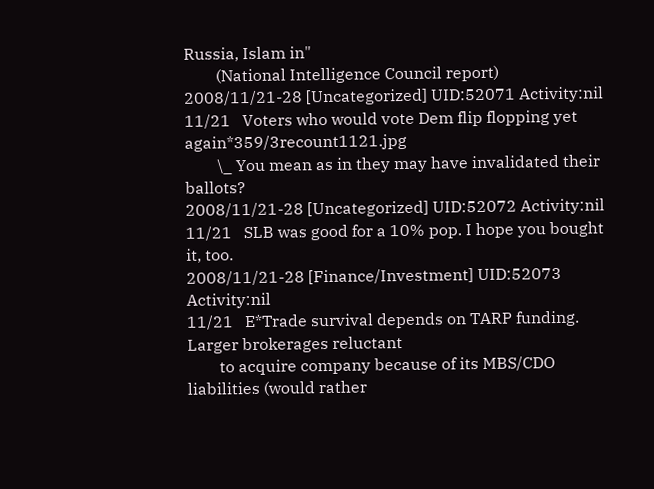Russia, Islam in"
        (National Intelligence Council report)
2008/11/21-28 [Uncategorized] UID:52071 Activity:nil
11/21   Voters who would vote Dem flip flopping yet again*359/3recount1121.jpg
        \_ You mean as in they may have invalidated their ballots?
2008/11/21-28 [Uncategorized] UID:52072 Activity:nil
11/21   SLB was good for a 10% pop. I hope you bought it, too.
2008/11/21-28 [Finance/Investment] UID:52073 Activity:nil
11/21   E*Trade survival depends on TARP funding.  Larger brokerages reluctant
        to acquire company because of its MBS/CDO liabilities (would rather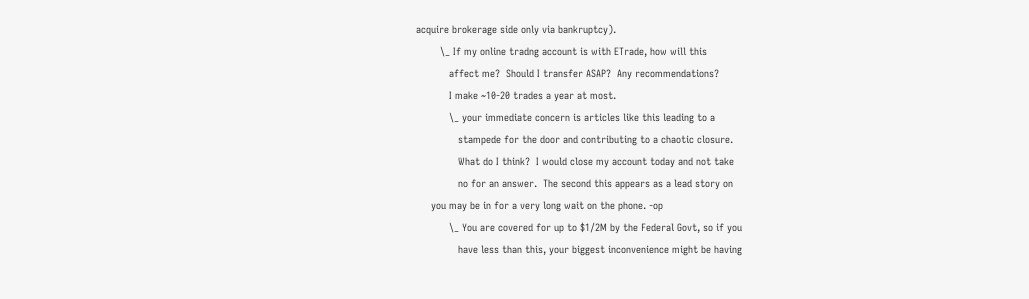acquire brokerage side only via bankruptcy).
        \_ If my online tradng account is with ETrade, how will this
           affect me?  Should I transfer ASAP?  Any recommendations?
           I make ~10-20 trades a year at most.
           \_ your immediate concern is articles like this leading to a
              stampede for the door and contributing to a chaotic closure.
              What do I think?  I would close my account today and not take
              no for an answer.  The second this appears as a lead story on
     you may be in for a very long wait on the phone. -op
           \_ You are covered for up to $1/2M by the Federal Govt, so if you
              have less than this, your biggest inconvenience might be having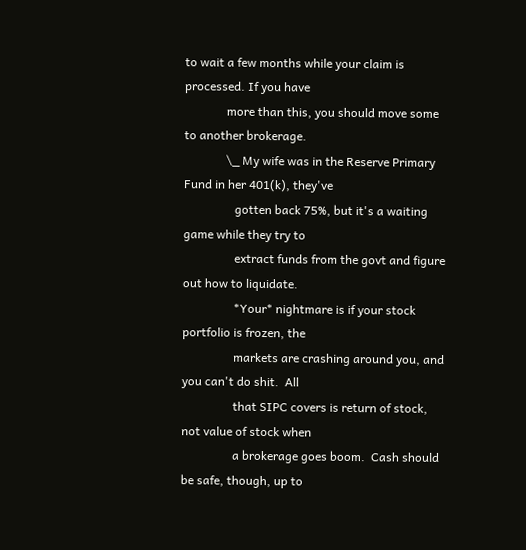to wait a few months while your claim is processed. If you have
              more than this, you should move some to another brokerage.
              \_ My wife was in the Reserve Primary Fund in her 401(k), they've
                 gotten back 75%, but it's a waiting game while they try to
                 extract funds from the govt and figure out how to liquidate.
                 *Your* nightmare is if your stock portfolio is frozen, the
                 markets are crashing around you, and you can't do shit.  All
                 that SIPC covers is return of stock, not value of stock when
                 a brokerage goes boom.  Cash should be safe, though, up to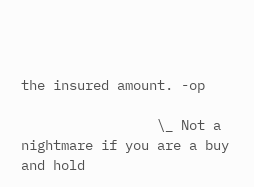the insured amount. -op

                 \_ Not a nightmare if you are a buy and hold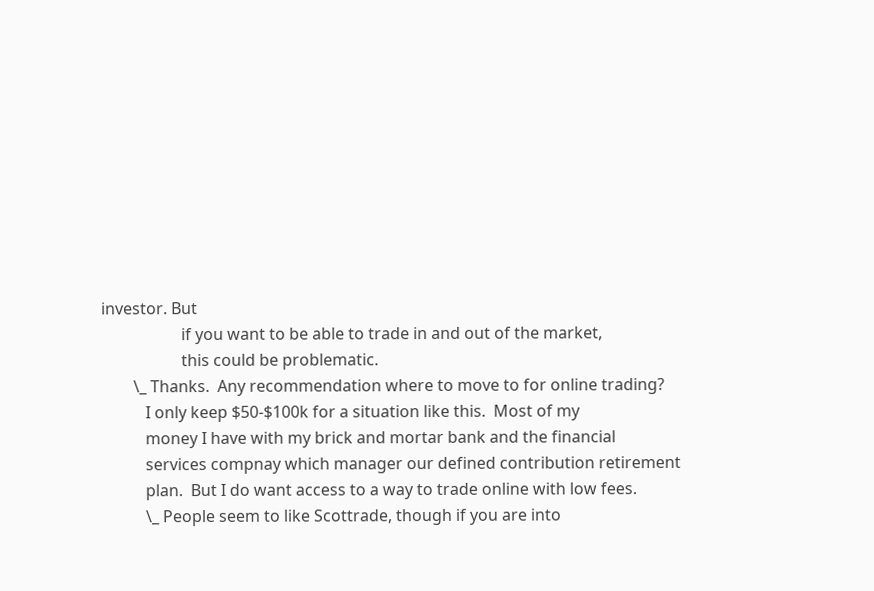investor. But
                    if you want to be able to trade in and out of the market,
                    this could be problematic.
        \_ Thanks.  Any recommendation where to move to for online trading?
           I only keep $50-$100k for a situation like this.  Most of my
           money I have with my brick and mortar bank and the financial
           services compnay which manager our defined contribution retirement
           plan.  But I do want access to a way to trade online with low fees.
           \_ People seem to like Scottrade, though if you are into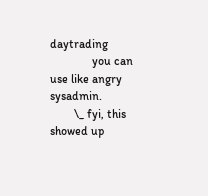daytrading
              you can use like angry sysadmin.
        \_ fyi, this showed up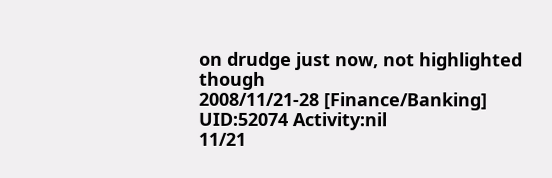on drudge just now, not highlighted though
2008/11/21-28 [Finance/Banking] UID:52074 Activity:nil
11/21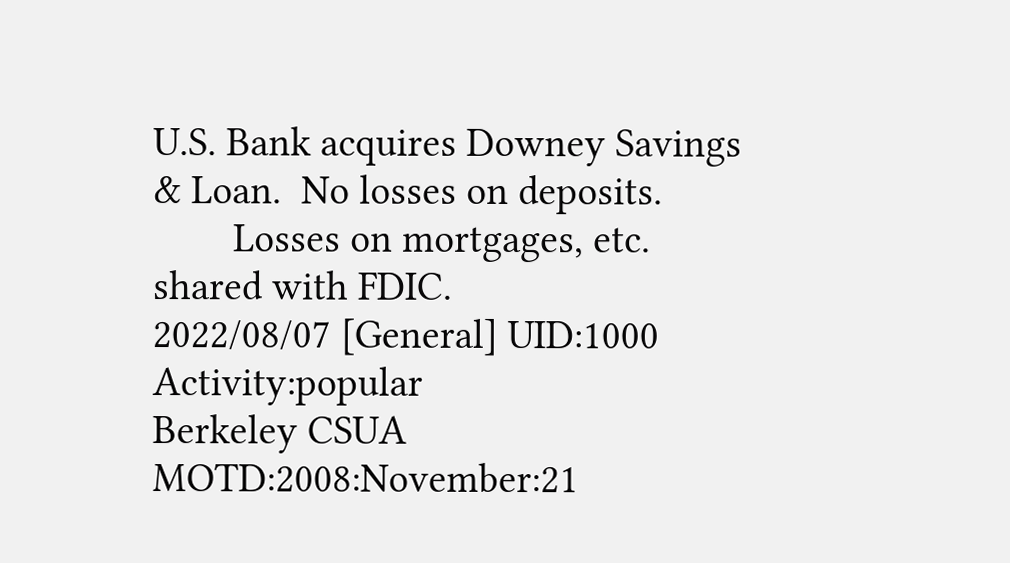U.S. Bank acquires Downey Savings & Loan.  No losses on deposits.
        Losses on mortgages, etc. shared with FDIC.
2022/08/07 [General] UID:1000 Activity:popular
Berkeley CSUA MOTD:2008:November:21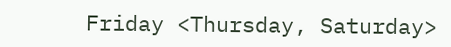Friday <Thursday, Saturday>